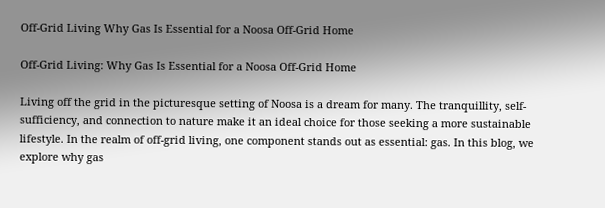Off-Grid Living Why Gas Is Essential for a Noosa Off-Grid Home

Off-Grid Living: Why Gas Is Essential for a Noosa Off-Grid Home

Living off the grid in the picturesque setting of Noosa is a dream for many. The tranquillity, self-sufficiency, and connection to nature make it an ideal choice for those seeking a more sustainable lifestyle. In the realm of off-grid living, one component stands out as essential: gas. In this blog, we explore why gas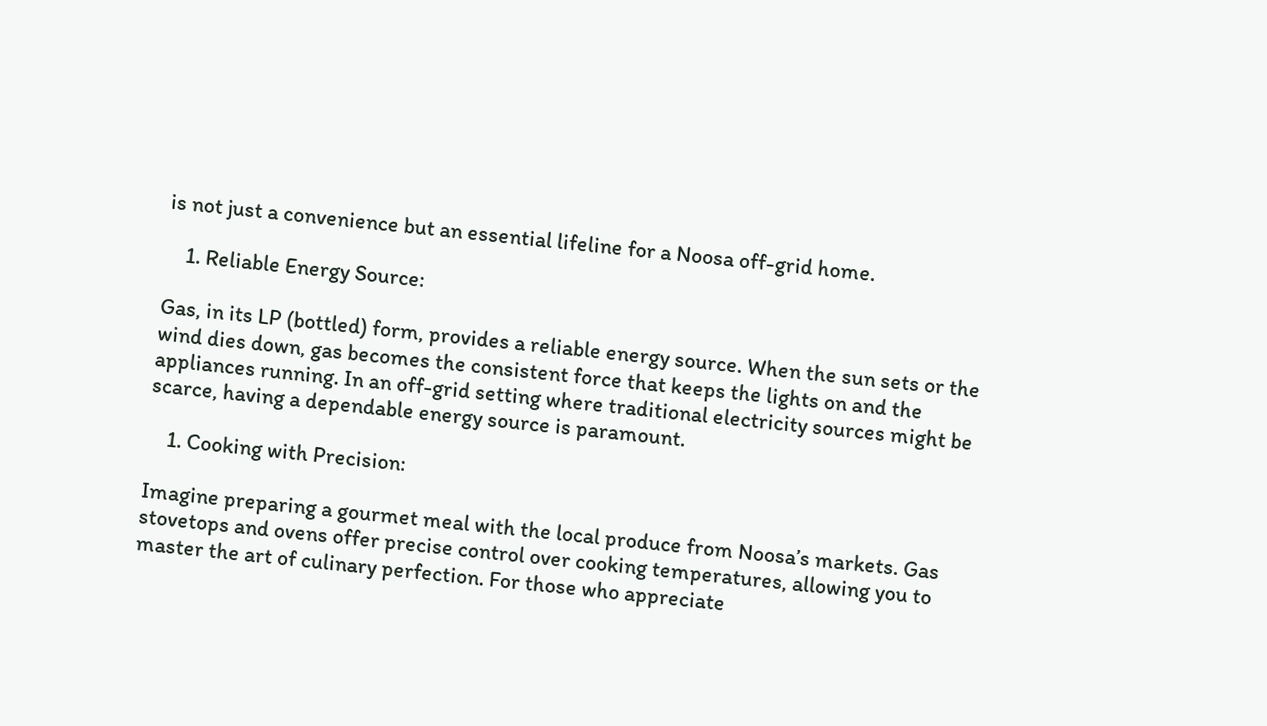is not just a convenience but an essential lifeline for a Noosa off-grid home.

    1. Reliable Energy Source:

Gas, in its LP (bottled) form, provides a reliable energy source. When the sun sets or the wind dies down, gas becomes the consistent force that keeps the lights on and the appliances running. In an off-grid setting where traditional electricity sources might be scarce, having a dependable energy source is paramount.

    1. Cooking with Precision:

Imagine preparing a gourmet meal with the local produce from Noosa’s markets. Gas stovetops and ovens offer precise control over cooking temperatures, allowing you to master the art of culinary perfection. For those who appreciate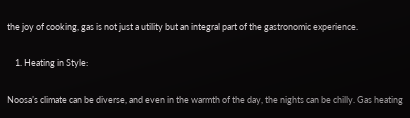the joy of cooking, gas is not just a utility but an integral part of the gastronomic experience.

    1. Heating in Style:

Noosa’s climate can be diverse, and even in the warmth of the day, the nights can be chilly. Gas heating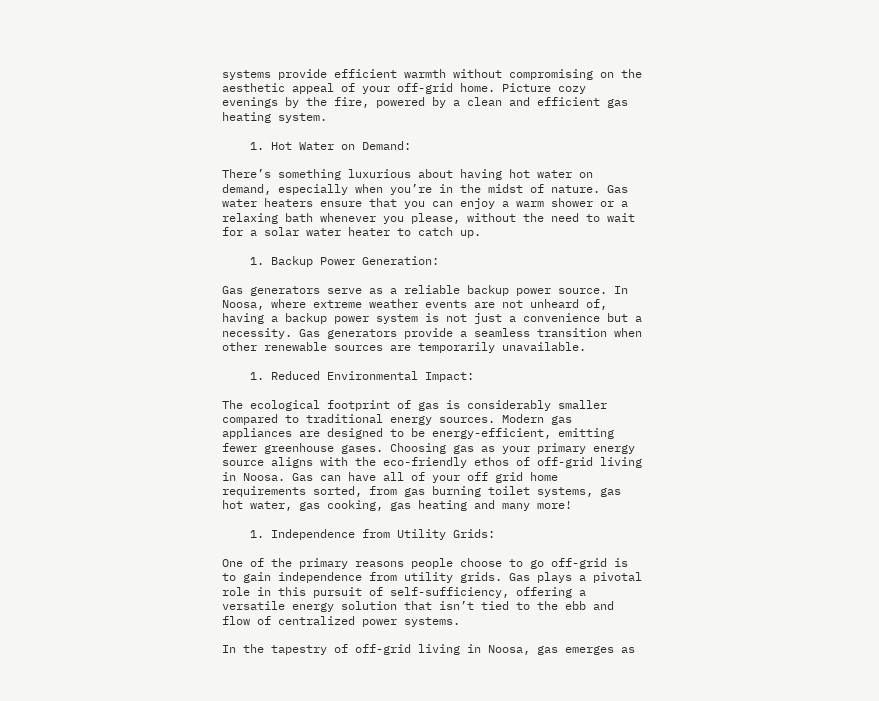systems provide efficient warmth without compromising on the aesthetic appeal of your off-grid home. Picture cozy evenings by the fire, powered by a clean and efficient gas heating system.

    1. Hot Water on Demand:

There’s something luxurious about having hot water on demand, especially when you’re in the midst of nature. Gas water heaters ensure that you can enjoy a warm shower or a relaxing bath whenever you please, without the need to wait for a solar water heater to catch up.

    1. Backup Power Generation:

Gas generators serve as a reliable backup power source. In Noosa, where extreme weather events are not unheard of, having a backup power system is not just a convenience but a necessity. Gas generators provide a seamless transition when other renewable sources are temporarily unavailable.

    1. Reduced Environmental Impact:

The ecological footprint of gas is considerably smaller compared to traditional energy sources. Modern gas appliances are designed to be energy-efficient, emitting fewer greenhouse gases. Choosing gas as your primary energy source aligns with the eco-friendly ethos of off-grid living in Noosa. Gas can have all of your off grid home requirements sorted, from gas burning toilet systems, gas hot water, gas cooking, gas heating and many more!

    1. Independence from Utility Grids:

One of the primary reasons people choose to go off-grid is to gain independence from utility grids. Gas plays a pivotal role in this pursuit of self-sufficiency, offering a versatile energy solution that isn’t tied to the ebb and flow of centralized power systems.

In the tapestry of off-grid living in Noosa, gas emerges as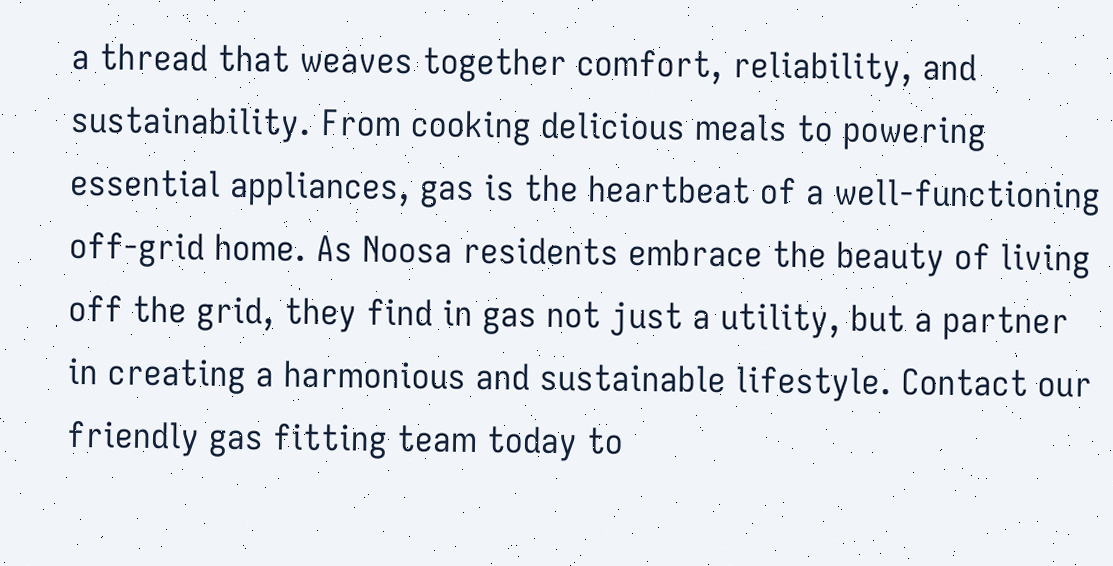a thread that weaves together comfort, reliability, and sustainability. From cooking delicious meals to powering essential appliances, gas is the heartbeat of a well-functioning off-grid home. As Noosa residents embrace the beauty of living off the grid, they find in gas not just a utility, but a partner in creating a harmonious and sustainable lifestyle. Contact our friendly gas fitting team today to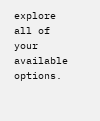explore all of your available options.